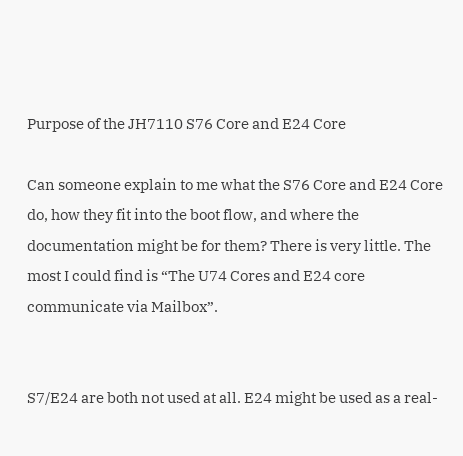Purpose of the JH7110 S76 Core and E24 Core

Can someone explain to me what the S76 Core and E24 Core do, how they fit into the boot flow, and where the documentation might be for them? There is very little. The most I could find is “The U74 Cores and E24 core communicate via Mailbox”.


S7/E24 are both not used at all. E24 might be used as a real-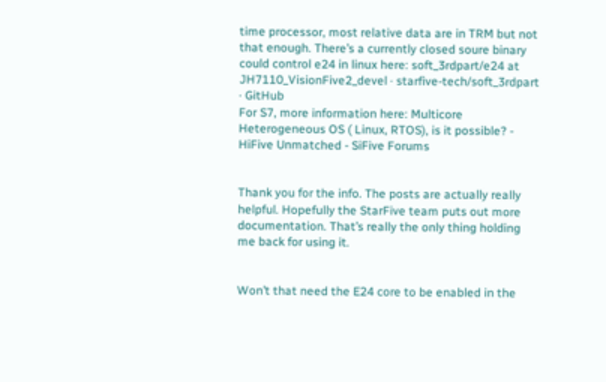time processor, most relative data are in TRM but not that enough. There’s a currently closed soure binary could control e24 in linux here: soft_3rdpart/e24 at JH7110_VisionFive2_devel · starfive-tech/soft_3rdpart · GitHub
For S7, more information here: Multicore Heterogeneous OS ( Linux, RTOS), is it possible? - HiFive Unmatched - SiFive Forums


Thank you for the info. The posts are actually really helpful. Hopefully the StarFive team puts out more documentation. That’s really the only thing holding me back for using it.


Won’t that need the E24 core to be enabled in the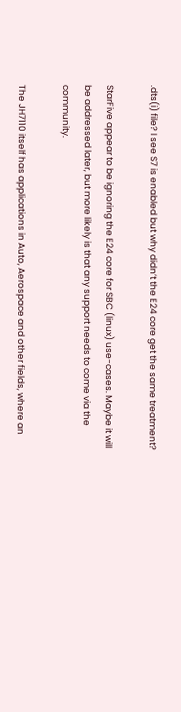.dts(i) file? I see S7 is enabled but why didn’t the E24 core get the same treatment?

StarFive appear to be ignoring the E24 core for SBC (linux) use-cases. Maybe it will be addressed later, but more likely is that any support needs to come via the community.

The JH7110 itself has applications in Auto, Aerospace and other fields, where an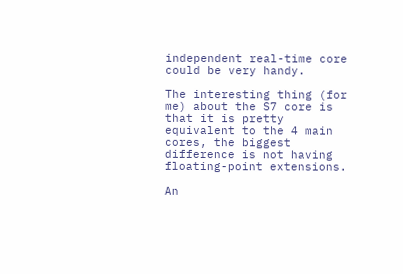independent real-time core could be very handy.

The interesting thing (for me) about the S7 core is that it is pretty equivalent to the 4 main cores, the biggest difference is not having floating-point extensions.

An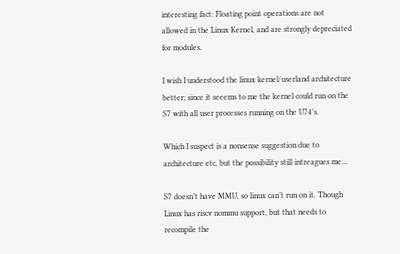interesting fact: Floating point operations are not allowed in the Linux Kernel, and are strongly depreciated for modules.

I wish I understood the linux kernel/userland architecture better; since it seeems to me the kernel could run on the S7 with all user processes running on the U74’s.

Which I suspect is a nonsense suggestion due to architecture etc, but the possibility still intreagues me…

S7 doesn’t have MMU, so linux can’t run on it. Though Linux has riscv nommu support, but that needs to recompile the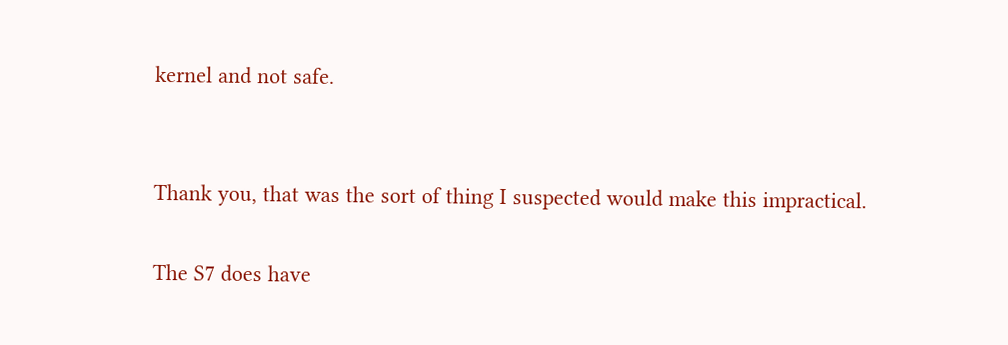kernel and not safe.


Thank you, that was the sort of thing I suspected would make this impractical.

The S7 does have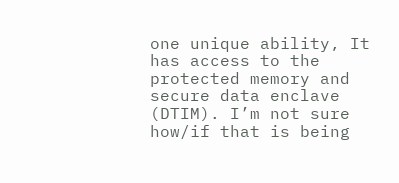one unique ability, It has access to the protected memory and secure data enclave (DTIM). I’m not sure how/if that is being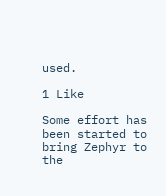used.

1 Like

Some effort has been started to bring Zephyr to the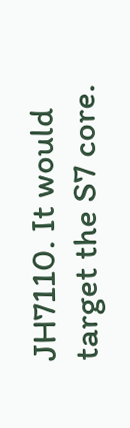JH7110. It would target the S7 core.